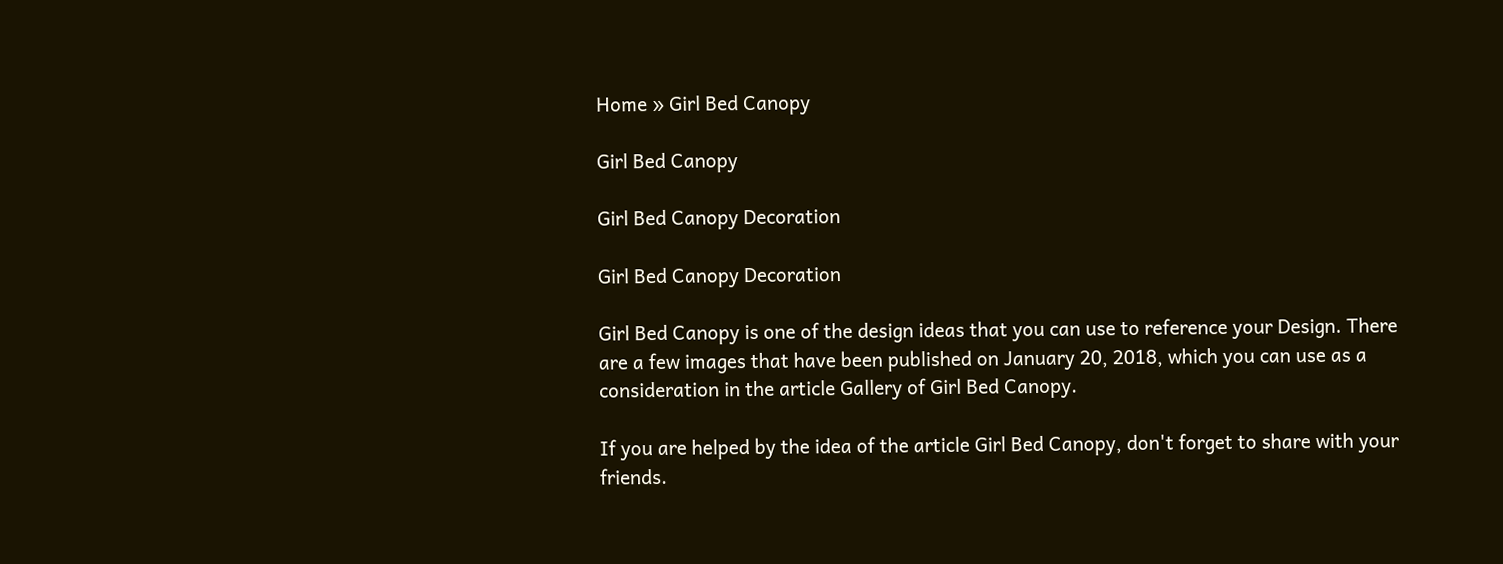Home » Girl Bed Canopy

Girl Bed Canopy

Girl Bed Canopy Decoration

Girl Bed Canopy Decoration

Girl Bed Canopy is one of the design ideas that you can use to reference your Design. There are a few images that have been published on January 20, 2018, which you can use as a consideration in the article Gallery of Girl Bed Canopy.

If you are helped by the idea of the article Girl Bed Canopy, don't forget to share with your friends.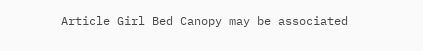Article Girl Bed Canopy may be associated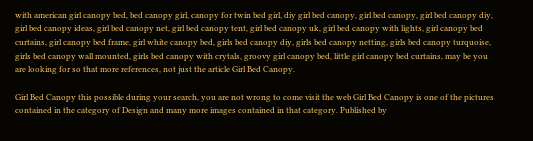with american girl canopy bed, bed canopy girl, canopy for twin bed girl, diy girl bed canopy, girl bed canopy, girl bed canopy diy, girl bed canopy ideas, girl bed canopy net, girl bed canopy tent, girl bed canopy uk, girl bed canopy with lights, girl canopy bed curtains, girl canopy bed frame, girl white canopy bed, girls bed canopy diy, girls bed canopy netting, girls bed canopy turquoise, girls bed canopy wall mounted, girls bed canopy with crytals, groovy girl canopy bed, little girl canopy bed curtains, may be you are looking for so that more references, not just the article Girl Bed Canopy.

Girl Bed Canopy this possible during your search, you are not wrong to come visit the web Girl Bed Canopy is one of the pictures contained in the category of Design and many more images contained in that category. Published by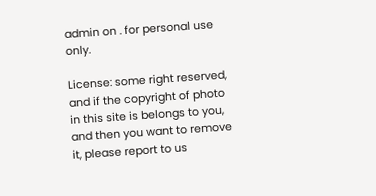admin on . for personal use only.

License: some right reserved, and if the copyright of photo in this site is belongs to you, and then you want to remove it, please report to us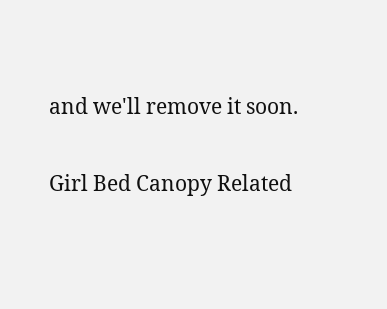and we'll remove it soon.

Girl Bed Canopy Related